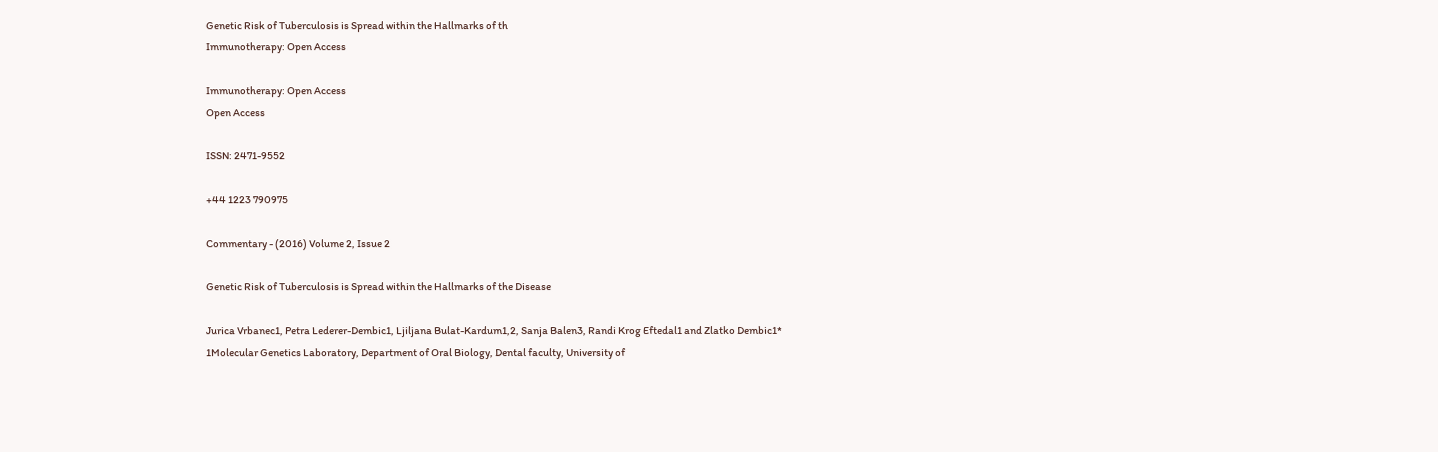Genetic Risk of Tuberculosis is Spread within the Hallmarks of th
Immunotherapy: Open Access

Immunotherapy: Open Access
Open Access

ISSN: 2471-9552

+44 1223 790975

Commentary - (2016) Volume 2, Issue 2

Genetic Risk of Tuberculosis is Spread within the Hallmarks of the Disease

Jurica Vrbanec1, Petra Lederer-Dembic1, Ljiljana Bulat-Kardum1,2, Sanja Balen3, Randi Krog Eftedal1 and Zlatko Dembic1*
1Molecular Genetics Laboratory, Department of Oral Biology, Dental faculty, University of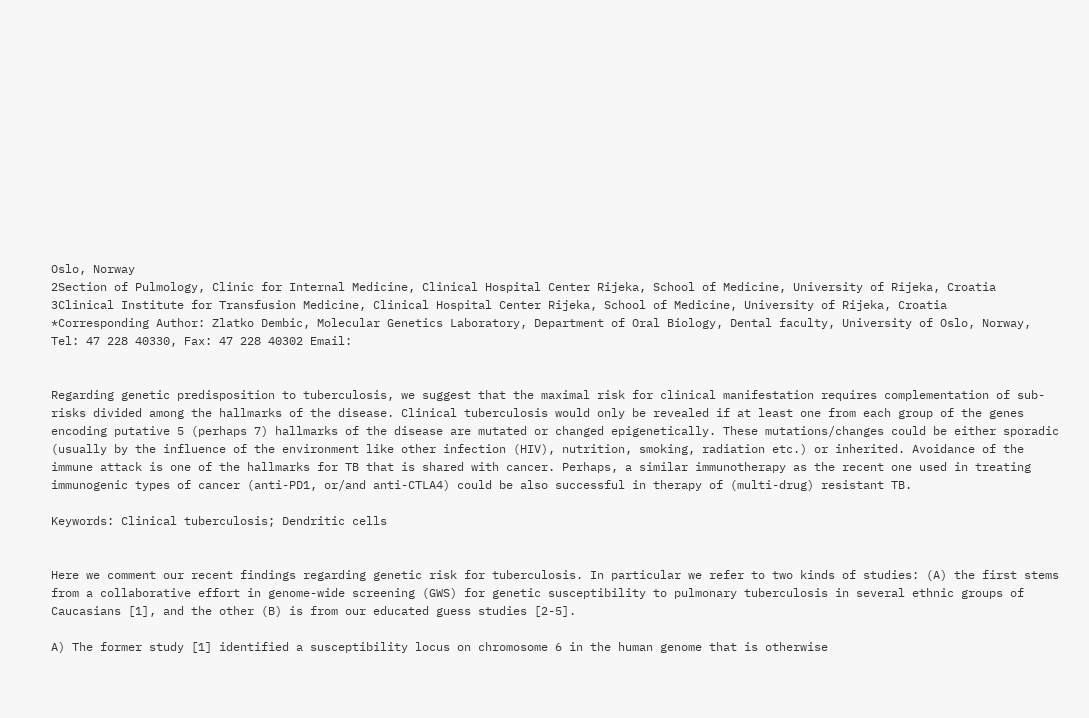Oslo, Norway
2Section of Pulmology, Clinic for Internal Medicine, Clinical Hospital Center Rijeka, School of Medicine, University of Rijeka, Croatia
3Clinical Institute for Transfusion Medicine, Clinical Hospital Center Rijeka, School of Medicine, University of Rijeka, Croatia
*Corresponding Author: Zlatko Dembic, Molecular Genetics Laboratory, Department of Oral Biology, Dental faculty, University of Oslo, Norway, Tel: 47 228 40330, Fax: 47 228 40302 Email:


Regarding genetic predisposition to tuberculosis, we suggest that the maximal risk for clinical manifestation requires complementation of sub-risks divided among the hallmarks of the disease. Clinical tuberculosis would only be revealed if at least one from each group of the genes encoding putative 5 (perhaps 7) hallmarks of the disease are mutated or changed epigenetically. These mutations/changes could be either sporadic (usually by the influence of the environment like other infection (HIV), nutrition, smoking, radiation etc.) or inherited. Avoidance of the immune attack is one of the hallmarks for TB that is shared with cancer. Perhaps, a similar immunotherapy as the recent one used in treating immunogenic types of cancer (anti-PD1, or/and anti-CTLA4) could be also successful in therapy of (multi-drug) resistant TB.

Keywords: Clinical tuberculosis; Dendritic cells


Here we comment our recent findings regarding genetic risk for tuberculosis. In particular we refer to two kinds of studies: (A) the first stems from a collaborative effort in genome-wide screening (GWS) for genetic susceptibility to pulmonary tuberculosis in several ethnic groups of Caucasians [1], and the other (B) is from our educated guess studies [2-5].

A) The former study [1] identified a susceptibility locus on chromosome 6 in the human genome that is otherwise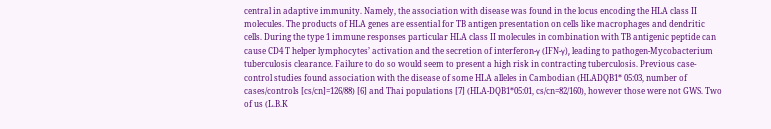central in adaptive immunity. Namely, the association with disease was found in the locus encoding the HLA class II molecules. The products of HLA genes are essential for TB antigen presentation on cells like macrophages and dendritic cells. During the type 1 immune responses particular HLA class II molecules in combination with TB antigenic peptide can cause CD4 T helper lymphocytes’ activation and the secretion of interferon-γ (IFN-γ), leading to pathogen-Mycobacterium tuberculosis clearance. Failure to do so would seem to present a high risk in contracting tuberculosis. Previous case-control studies found association with the disease of some HLA alleles in Cambodian (HLADQB1* 05:03, number of cases/controls [cs/cn]=126/88) [6] and Thai populations [7] (HLA-DQB1*05:01, cs/cn=82/160), however those were not GWS. Two of us (L.B.K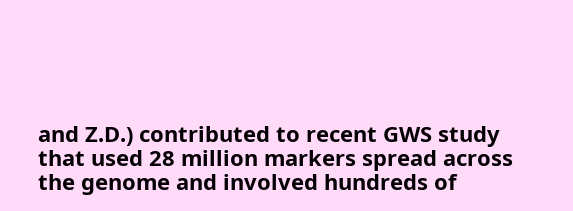and Z.D.) contributed to recent GWS study that used 28 million markers spread across the genome and involved hundreds of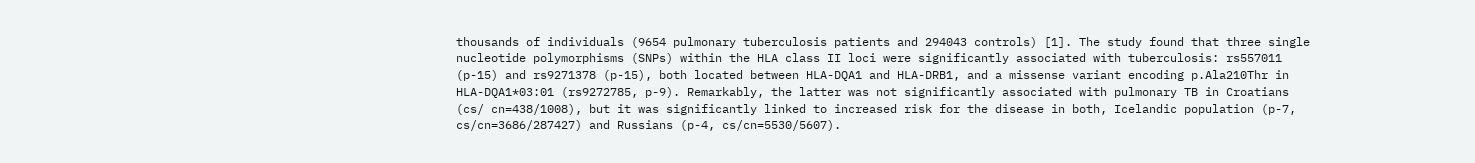thousands of individuals (9654 pulmonary tuberculosis patients and 294043 controls) [1]. The study found that three single nucleotide polymorphisms (SNPs) within the HLA class II loci were significantly associated with tuberculosis: rs557011 (p-15) and rs9271378 (p-15), both located between HLA-DQA1 and HLA-DRB1, and a missense variant encoding p.Ala210Thr in HLA-DQA1*03:01 (rs9272785, p-9). Remarkably, the latter was not significantly associated with pulmonary TB in Croatians (cs/ cn=438/1008), but it was significantly linked to increased risk for the disease in both, Icelandic population (p-7, cs/cn=3686/287427) and Russians (p-4, cs/cn=5530/5607).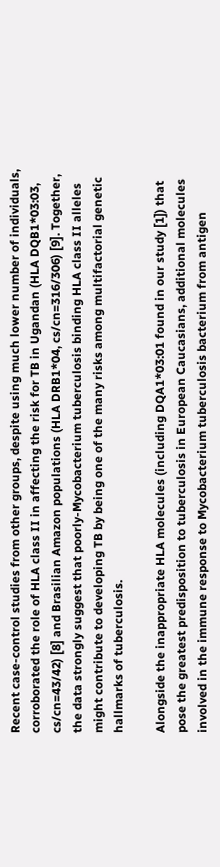Recent case-control studies from other groups, despite using much lower number of individuals, corroborated the role of HLA class II in affecting the risk for TB in Ugandan (HLA DQB1*03:03, cs/cn=43/42) [8] and Brasilian Amazon populations (HLA DRB1*04, cs/cn=316/306) [9]. Together, the data strongly suggest that poorly-Mycobacterium tuberculosis binding HLA class II alleles might contribute to developing TB by being one of the many risks among multifactorial genetic hallmarks of tuberculosis.

Alongside the inappropriate HLA molecules (including DQA1*03:01 found in our study [1]) that pose the greatest predisposition to tuberculosis in European Caucasians, additional molecules involved in the immune response to Mycobacterium tuberculosis bacterium from antigen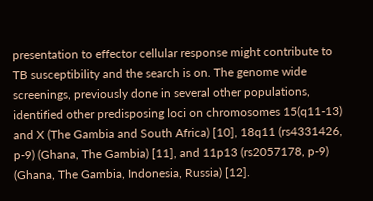presentation to effector cellular response might contribute to TB susceptibility and the search is on. The genome wide screenings, previously done in several other populations, identified other predisposing loci on chromosomes 15(q11-13) and X (The Gambia and South Africa) [10], 18q11 (rs4331426, p-9) (Ghana, The Gambia) [11], and 11p13 (rs2057178, p-9) (Ghana, The Gambia, Indonesia, Russia) [12].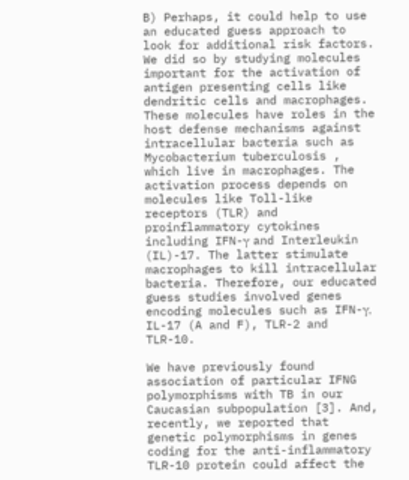B) Perhaps, it could help to use an educated guess approach to look for additional risk factors. We did so by studying molecules important for the activation of antigen presenting cells like dendritic cells and macrophages. These molecules have roles in the host defense mechanisms against intracellular bacteria such as Mycobacterium tuberculosis , which live in macrophages. The activation process depends on molecules like Toll-like receptors (TLR) and proinflammatory cytokines including IFN-γ and Interleukin (IL)-17. The latter stimulate macrophages to kill intracellular bacteria. Therefore, our educated guess studies involved genes encoding molecules such as IFN-γ, IL-17 (A and F), TLR-2 and TLR-10.

We have previously found association of particular IFNG polymorphisms with TB in our Caucasian subpopulation [3]. And, recently, we reported that genetic polymorphisms in genes coding for the anti-inflammatory TLR-10 protein could affect the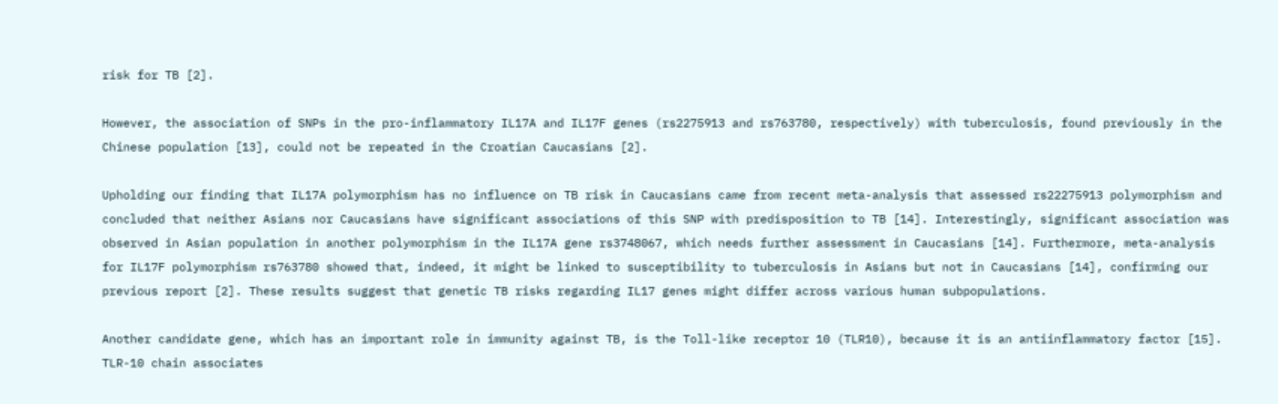risk for TB [2].

However, the association of SNPs in the pro-inflammatory IL17A and IL17F genes (rs2275913 and rs763780, respectively) with tuberculosis, found previously in the Chinese population [13], could not be repeated in the Croatian Caucasians [2].

Upholding our finding that IL17A polymorphism has no influence on TB risk in Caucasians came from recent meta-analysis that assessed rs22275913 polymorphism and concluded that neither Asians nor Caucasians have significant associations of this SNP with predisposition to TB [14]. Interestingly, significant association was observed in Asian population in another polymorphism in the IL17A gene rs3748067, which needs further assessment in Caucasians [14]. Furthermore, meta-analysis for IL17F polymorphism rs763780 showed that, indeed, it might be linked to susceptibility to tuberculosis in Asians but not in Caucasians [14], confirming our previous report [2]. These results suggest that genetic TB risks regarding IL17 genes might differ across various human subpopulations.

Another candidate gene, which has an important role in immunity against TB, is the Toll-like receptor 10 (TLR10), because it is an antiinflammatory factor [15]. TLR-10 chain associates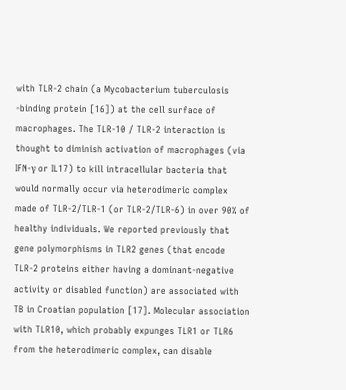with TLR-2 chain (a Mycobacterium tuberculosis -binding protein [16]) at the cell surface of macrophages. The TLR-10 / TLR-2 interaction is thought to diminish activation of macrophages (via IFN-γ or IL17) to kill intracellular bacteria that would normally occur via heterodimeric complex made of TLR-2/TLR-1 (or TLR-2/TLR-6) in over 90% of healthy individuals. We reported previously that gene polymorphisms in TLR2 genes (that encode TLR-2 proteins either having a dominant-negative activity or disabled function) are associated with TB in Croatian population [17]. Molecular association with TLR10, which probably expunges TLR1 or TLR6 from the heterodimeric complex, can disable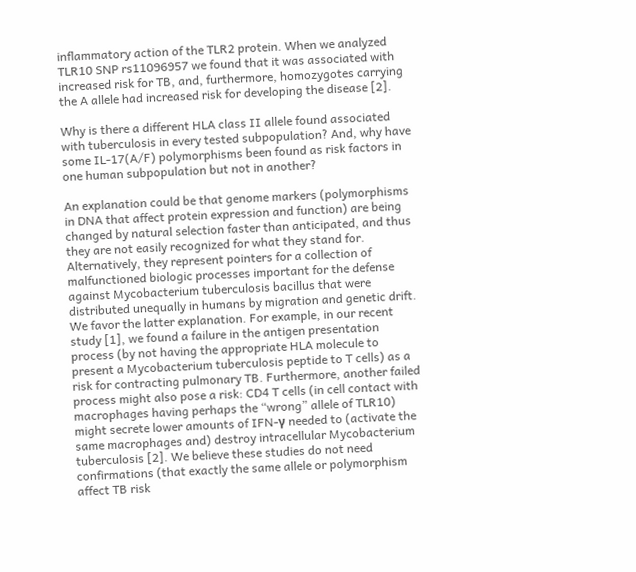inflammatory action of the TLR2 protein. When we analyzed TLR10 SNP rs11096957 we found that it was associated with increased risk for TB, and, furthermore, homozygotes carrying the A allele had increased risk for developing the disease [2].

Why is there a different HLA class II allele found associated with tuberculosis in every tested subpopulation? And, why have some IL-17(A/F) polymorphisms been found as risk factors in one human subpopulation but not in another?

An explanation could be that genome markers (polymorphisms in DNA that affect protein expression and function) are being changed by natural selection faster than anticipated, and thus they are not easily recognized for what they stand for. Alternatively, they represent pointers for a collection of malfunctioned biologic processes important for the defense against Mycobacterium tuberculosis bacillus that were distributed unequally in humans by migration and genetic drift. We favor the latter explanation. For example, in our recent study [1], we found a failure in the antigen presentation process (by not having the appropriate HLA molecule to present a Mycobacterium tuberculosis peptide to T cells) as a risk for contracting pulmonary TB. Furthermore, another failed process might also pose a risk: CD4 T cells (in cell contact with macrophages having perhaps the “wrong” allele of TLR10) might secrete lower amounts of IFN-γ needed to (activate the same macrophages and) destroy intracellular Mycobacterium tuberculosis [2]. We believe these studies do not need confirmations (that exactly the same allele or polymorphism affect TB risk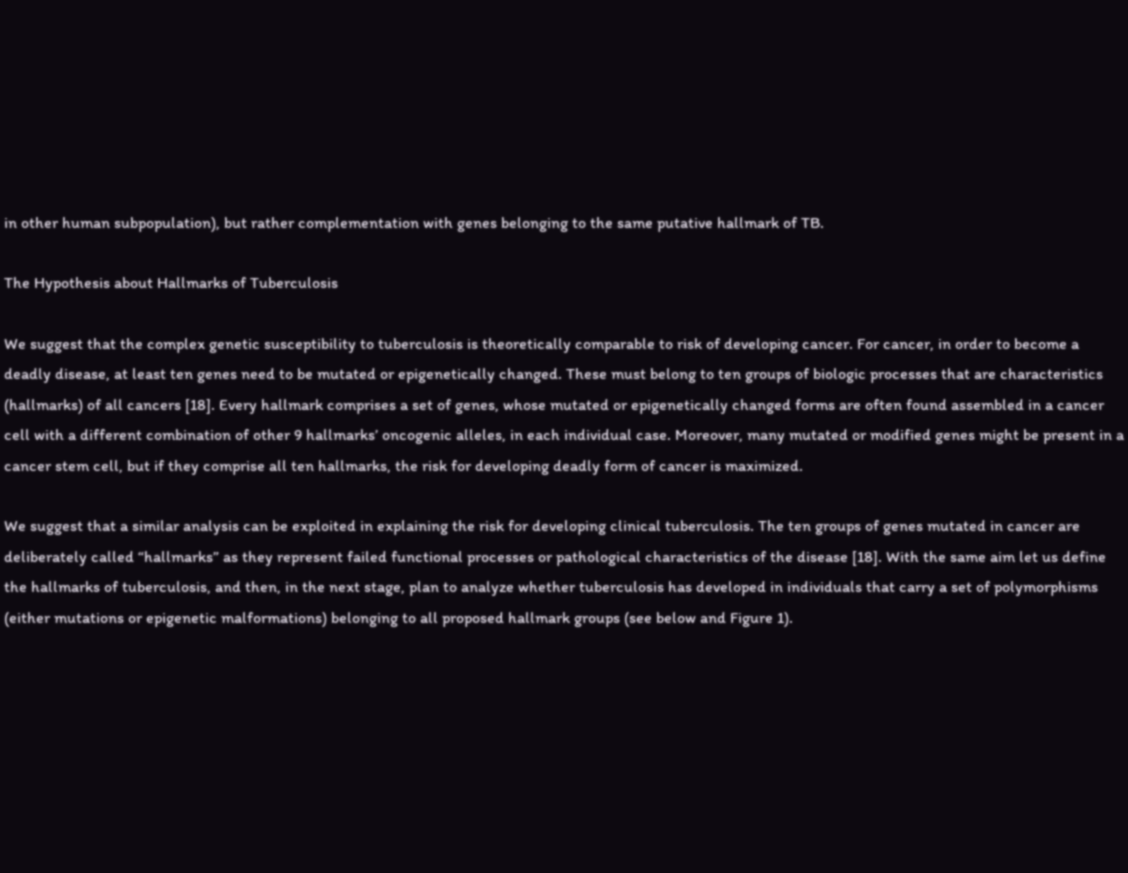in other human subpopulation), but rather complementation with genes belonging to the same putative hallmark of TB.

The Hypothesis about Hallmarks of Tuberculosis

We suggest that the complex genetic susceptibility to tuberculosis is theoretically comparable to risk of developing cancer. For cancer, in order to become a deadly disease, at least ten genes need to be mutated or epigenetically changed. These must belong to ten groups of biologic processes that are characteristics (hallmarks) of all cancers [18]. Every hallmark comprises a set of genes, whose mutated or epigenetically changed forms are often found assembled in a cancer cell with a different combination of other 9 hallmarks’ oncogenic alleles, in each individual case. Moreover, many mutated or modified genes might be present in a cancer stem cell, but if they comprise all ten hallmarks, the risk for developing deadly form of cancer is maximized.

We suggest that a similar analysis can be exploited in explaining the risk for developing clinical tuberculosis. The ten groups of genes mutated in cancer are deliberately called “hallmarks” as they represent failed functional processes or pathological characteristics of the disease [18]. With the same aim let us define the hallmarks of tuberculosis, and then, in the next stage, plan to analyze whether tuberculosis has developed in individuals that carry a set of polymorphisms (either mutations or epigenetic malformations) belonging to all proposed hallmark groups (see below and Figure 1).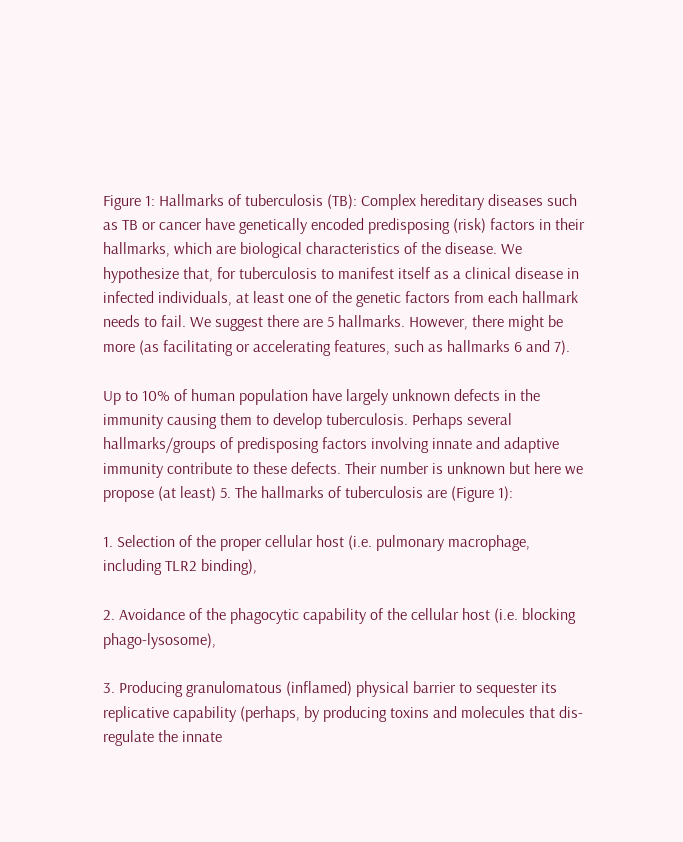Figure 1: Hallmarks of tuberculosis (TB): Complex hereditary diseases such as TB or cancer have genetically encoded predisposing (risk) factors in their hallmarks, which are biological characteristics of the disease. We hypothesize that, for tuberculosis to manifest itself as a clinical disease in infected individuals, at least one of the genetic factors from each hallmark needs to fail. We suggest there are 5 hallmarks. However, there might be more (as facilitating or accelerating features, such as hallmarks 6 and 7).

Up to 10% of human population have largely unknown defects in the immunity causing them to develop tuberculosis. Perhaps several hallmarks/groups of predisposing factors involving innate and adaptive immunity contribute to these defects. Their number is unknown but here we propose (at least) 5. The hallmarks of tuberculosis are (Figure 1):

1. Selection of the proper cellular host (i.e. pulmonary macrophage, including TLR2 binding),

2. Avoidance of the phagocytic capability of the cellular host (i.e. blocking phago-lysosome),

3. Producing granulomatous (inflamed) physical barrier to sequester its replicative capability (perhaps, by producing toxins and molecules that dis-regulate the innate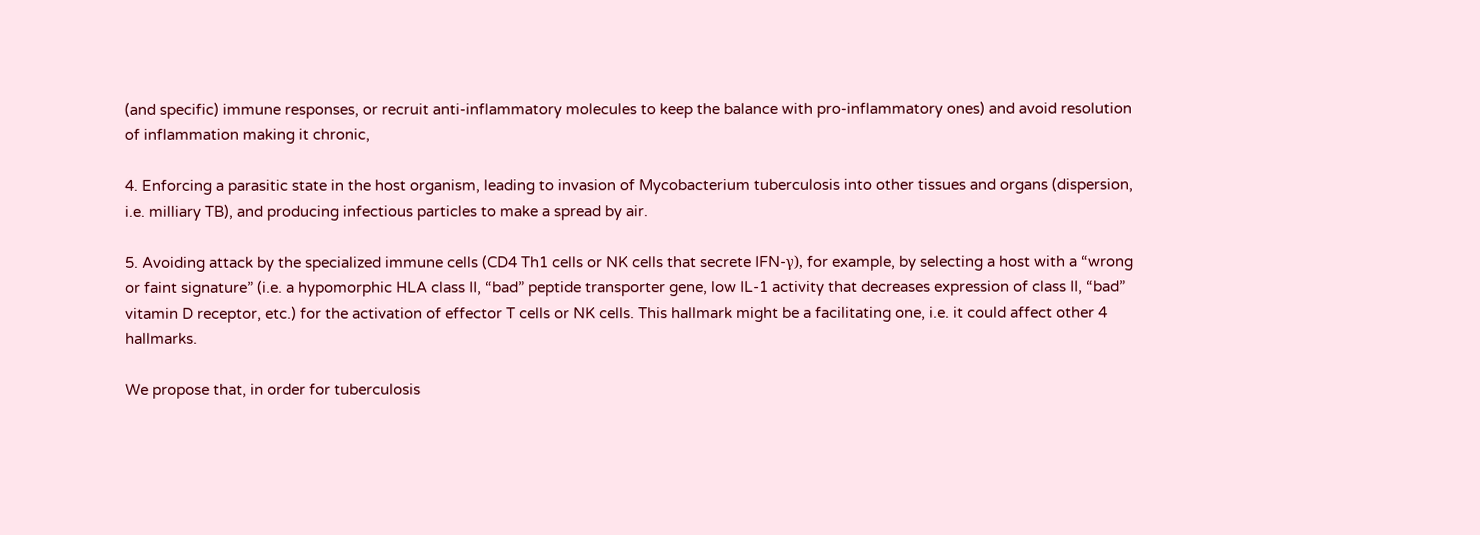(and specific) immune responses, or recruit anti-inflammatory molecules to keep the balance with pro-inflammatory ones) and avoid resolution of inflammation making it chronic,

4. Enforcing a parasitic state in the host organism, leading to invasion of Mycobacterium tuberculosis into other tissues and organs (dispersion, i.e. milliary TB), and producing infectious particles to make a spread by air.

5. Avoiding attack by the specialized immune cells (CD4 Th1 cells or NK cells that secrete IFN-γ), for example, by selecting a host with a “wrong or faint signature” (i.e. a hypomorphic HLA class II, “bad” peptide transporter gene, low IL-1 activity that decreases expression of class II, “bad” vitamin D receptor, etc.) for the activation of effector T cells or NK cells. This hallmark might be a facilitating one, i.e. it could affect other 4 hallmarks.

We propose that, in order for tuberculosis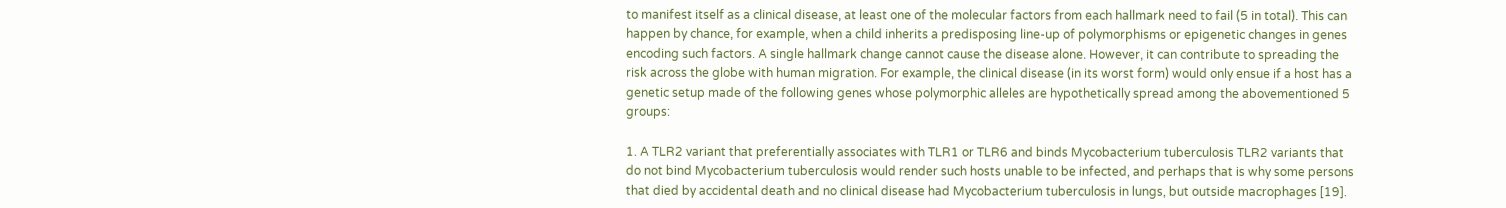to manifest itself as a clinical disease, at least one of the molecular factors from each hallmark need to fail (5 in total). This can happen by chance, for example, when a child inherits a predisposing line-up of polymorphisms or epigenetic changes in genes encoding such factors. A single hallmark change cannot cause the disease alone. However, it can contribute to spreading the risk across the globe with human migration. For example, the clinical disease (in its worst form) would only ensue if a host has a genetic setup made of the following genes whose polymorphic alleles are hypothetically spread among the abovementioned 5 groups:

1. A TLR2 variant that preferentially associates with TLR1 or TLR6 and binds Mycobacterium tuberculosis TLR2 variants that do not bind Mycobacterium tuberculosis would render such hosts unable to be infected, and perhaps that is why some persons that died by accidental death and no clinical disease had Mycobacterium tuberculosis in lungs, but outside macrophages [19].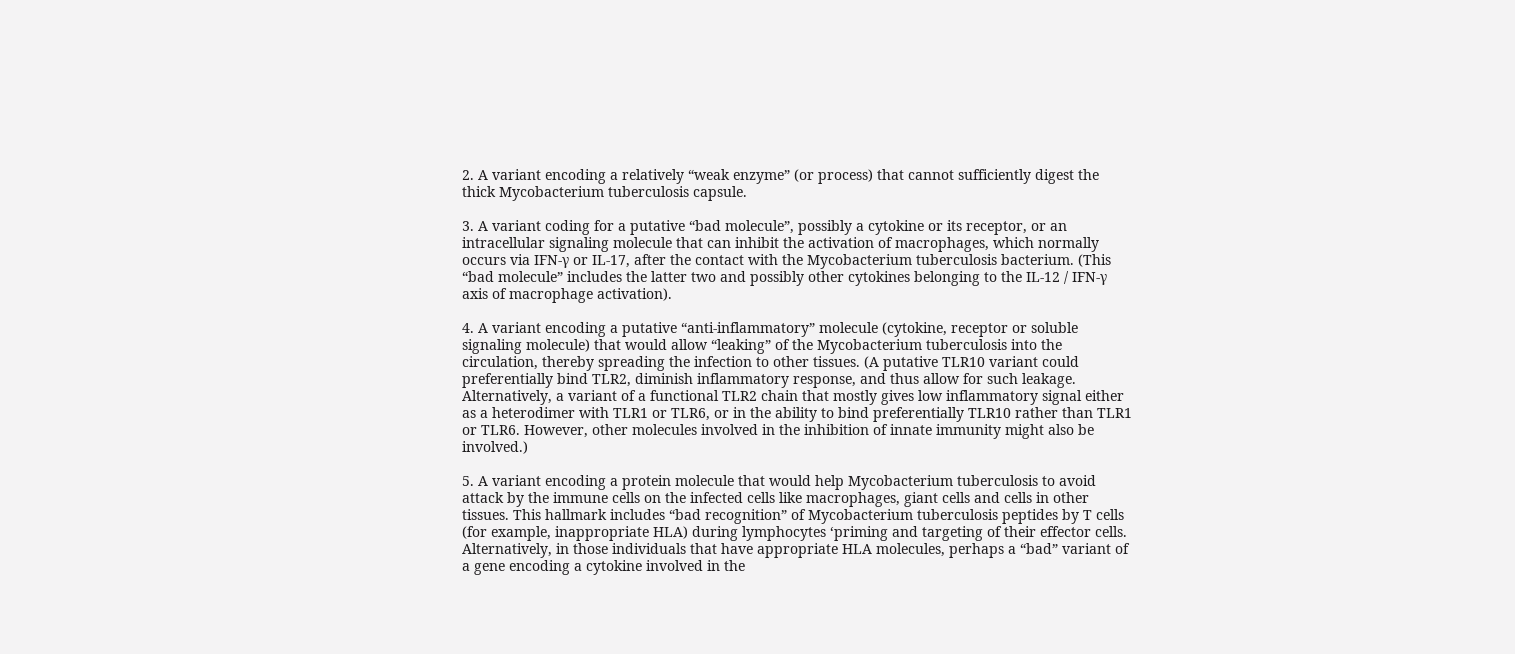2. A variant encoding a relatively “weak enzyme” (or process) that cannot sufficiently digest the thick Mycobacterium tuberculosis capsule.

3. A variant coding for a putative “bad molecule”, possibly a cytokine or its receptor, or an intracellular signaling molecule that can inhibit the activation of macrophages, which normally occurs via IFN-γ or IL-17, after the contact with the Mycobacterium tuberculosis bacterium. (This “bad molecule” includes the latter two and possibly other cytokines belonging to the IL-12 / IFN-γ axis of macrophage activation).

4. A variant encoding a putative “anti-inflammatory” molecule (cytokine, receptor or soluble signaling molecule) that would allow “leaking” of the Mycobacterium tuberculosis into the circulation, thereby spreading the infection to other tissues. (A putative TLR10 variant could preferentially bind TLR2, diminish inflammatory response, and thus allow for such leakage. Alternatively, a variant of a functional TLR2 chain that mostly gives low inflammatory signal either as a heterodimer with TLR1 or TLR6, or in the ability to bind preferentially TLR10 rather than TLR1 or TLR6. However, other molecules involved in the inhibition of innate immunity might also be involved.)

5. A variant encoding a protein molecule that would help Mycobacterium tuberculosis to avoid attack by the immune cells on the infected cells like macrophages, giant cells and cells in other tissues. This hallmark includes “bad recognition” of Mycobacterium tuberculosis peptides by T cells (for example, inappropriate HLA) during lymphocytes ‘priming and targeting of their effector cells. Alternatively, in those individuals that have appropriate HLA molecules, perhaps a “bad” variant of a gene encoding a cytokine involved in the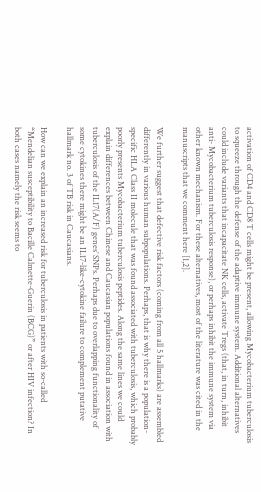activation of CD4 and CD8 T cells might be present, allowing Mycobacterium tuberculosis to squeeze through the defense of the adaptive immune system. Additional alternatives could include variants that incapacitate NK cells, activate Tregs (that, in turn, inhibit anti- Mycobacterium tuberculosis response), or perhaps inhibit the immune system via other known mechanism. For these alternatives, most of the literature was cited in the manuscripts that we comment here [1,2].

We further suggest that defective risk factors (coming from all 5 hallmarks) are assembled differently in various human subpopulations. Perhaps, that is why there is a population-specific HLA Class II molecule that was found associated with tuberculosis, which probably poorly presents Mycobacterium tuberculosis peptides. Along the same lines we could explain differences between Chinese and Caucasian populations found in association with tuberculosis of the IL17(A/F) genes’ SNPs. Perhaps due to overlapping functionality of some cytokines there might be an IL17-like-cytokine failure to complement putative hallmark no. 3 of TB risk in Caucasians.

How can we explain an increased risk for tuberculosis in patients with so-called “Mendelian susceptibility to Bacille Calmette-Guerin (BCG)” or after HIV infection? In both cases namely the risk seems to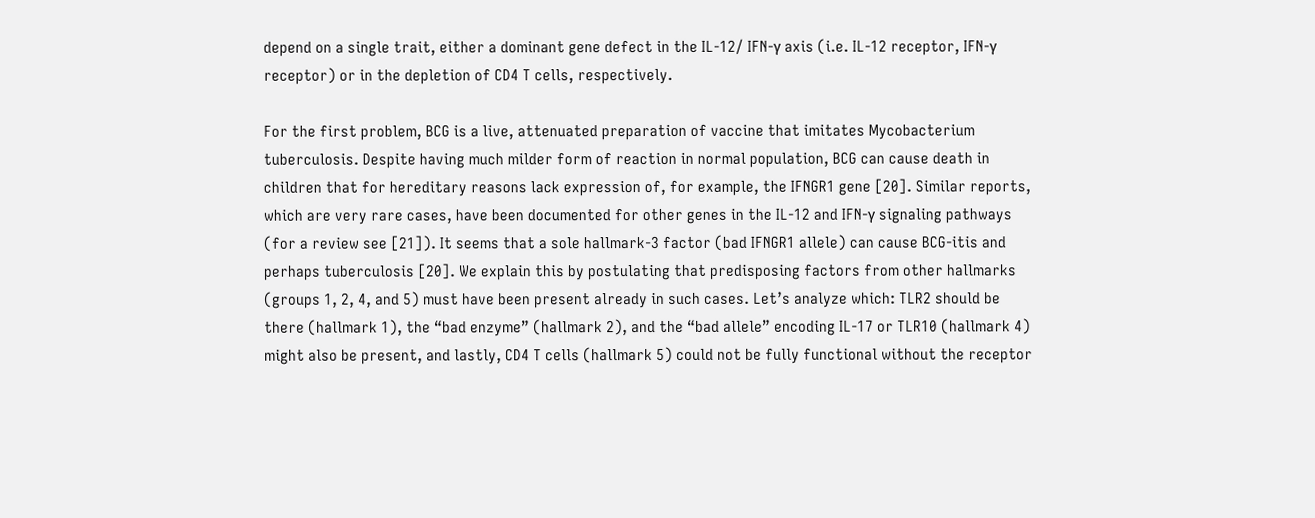depend on a single trait, either a dominant gene defect in the IL-12/ IFN-γ axis (i.e. IL-12 receptor, IFN-γ receptor) or in the depletion of CD4 T cells, respectively.

For the first problem, BCG is a live, attenuated preparation of vaccine that imitates Mycobacterium tuberculosis. Despite having much milder form of reaction in normal population, BCG can cause death in children that for hereditary reasons lack expression of, for example, the IFNGR1 gene [20]. Similar reports, which are very rare cases, have been documented for other genes in the IL-12 and IFN-γ signaling pathways (for a review see [21]). It seems that a sole hallmark-3 factor (bad IFNGR1 allele) can cause BCG-itis and perhaps tuberculosis [20]. We explain this by postulating that predisposing factors from other hallmarks (groups 1, 2, 4, and 5) must have been present already in such cases. Let’s analyze which: TLR2 should be there (hallmark 1), the “bad enzyme” (hallmark 2), and the “bad allele” encoding IL-17 or TLR10 (hallmark 4) might also be present, and lastly, CD4 T cells (hallmark 5) could not be fully functional without the receptor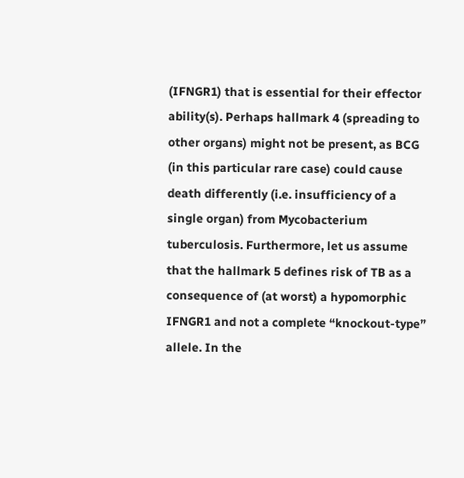(IFNGR1) that is essential for their effector ability(s). Perhaps hallmark 4 (spreading to other organs) might not be present, as BCG (in this particular rare case) could cause death differently (i.e. insufficiency of a single organ) from Mycobacterium tuberculosis. Furthermore, let us assume that the hallmark 5 defines risk of TB as a consequence of (at worst) a hypomorphic IFNGR1 and not a complete “knockout-type” allele. In the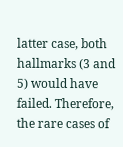latter case, both hallmarks (3 and 5) would have failed. Therefore, the rare cases of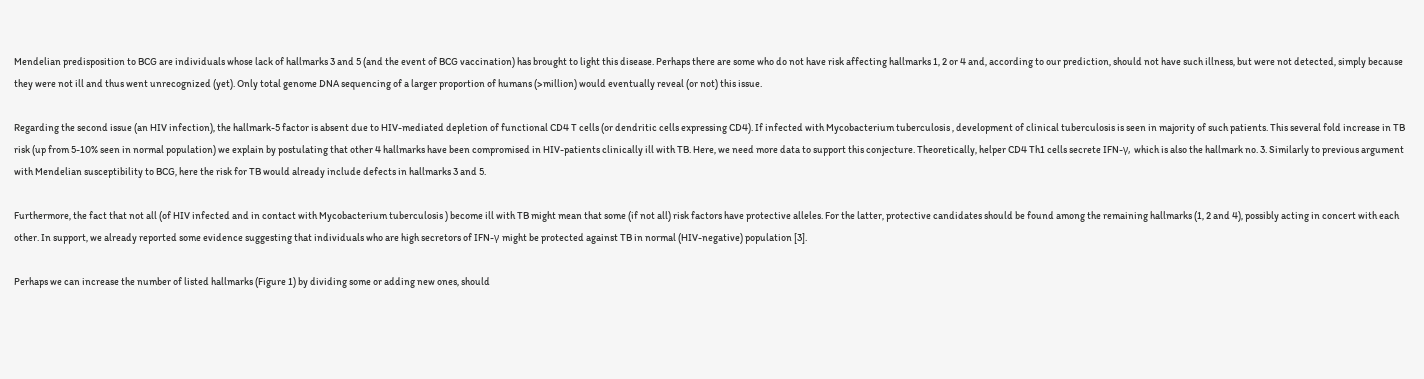Mendelian predisposition to BCG are individuals whose lack of hallmarks 3 and 5 (and the event of BCG vaccination) has brought to light this disease. Perhaps there are some who do not have risk affecting hallmarks 1, 2 or 4 and, according to our prediction, should not have such illness, but were not detected, simply because they were not ill and thus went unrecognized (yet). Only total genome DNA sequencing of a larger proportion of humans (>million) would eventually reveal (or not) this issue.

Regarding the second issue (an HIV infection), the hallmark-5 factor is absent due to HIV-mediated depletion of functional CD4 T cells (or dendritic cells expressing CD4). If infected with Mycobacterium tuberculosis , development of clinical tuberculosis is seen in majority of such patients. This several fold increase in TB risk (up from 5-10% seen in normal population) we explain by postulating that other 4 hallmarks have been compromised in HIV-patients clinically ill with TB. Here, we need more data to support this conjecture. Theoretically, helper CD4 Th1 cells secrete IFN-γ, which is also the hallmark no. 3. Similarly to previous argument with Mendelian susceptibility to BCG, here the risk for TB would already include defects in hallmarks 3 and 5.

Furthermore, the fact that not all (of HIV infected and in contact with Mycobacterium tuberculosis ) become ill with TB might mean that some (if not all) risk factors have protective alleles. For the latter, protective candidates should be found among the remaining hallmarks (1, 2 and 4), possibly acting in concert with each other. In support, we already reported some evidence suggesting that individuals who are high secretors of IFN-γ might be protected against TB in normal (HIV-negative) population [3].

Perhaps we can increase the number of listed hallmarks (Figure 1) by dividing some or adding new ones, should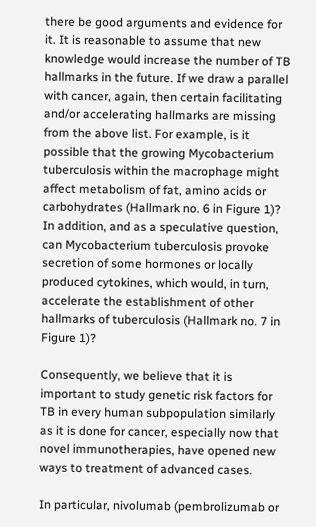there be good arguments and evidence for it. It is reasonable to assume that new knowledge would increase the number of TB hallmarks in the future. If we draw a parallel with cancer, again, then certain facilitating and/or accelerating hallmarks are missing from the above list. For example, is it possible that the growing Mycobacterium tuberculosis within the macrophage might affect metabolism of fat, amino acids or carbohydrates (Hallmark no. 6 in Figure 1)? In addition, and as a speculative question, can Mycobacterium tuberculosis provoke secretion of some hormones or locally produced cytokines, which would, in turn, accelerate the establishment of other hallmarks of tuberculosis (Hallmark no. 7 in Figure 1)?

Consequently, we believe that it is important to study genetic risk factors for TB in every human subpopulation similarly as it is done for cancer, especially now that novel immunotherapies, have opened new ways to treatment of advanced cases.

In particular, nivolumab (pembrolizumab or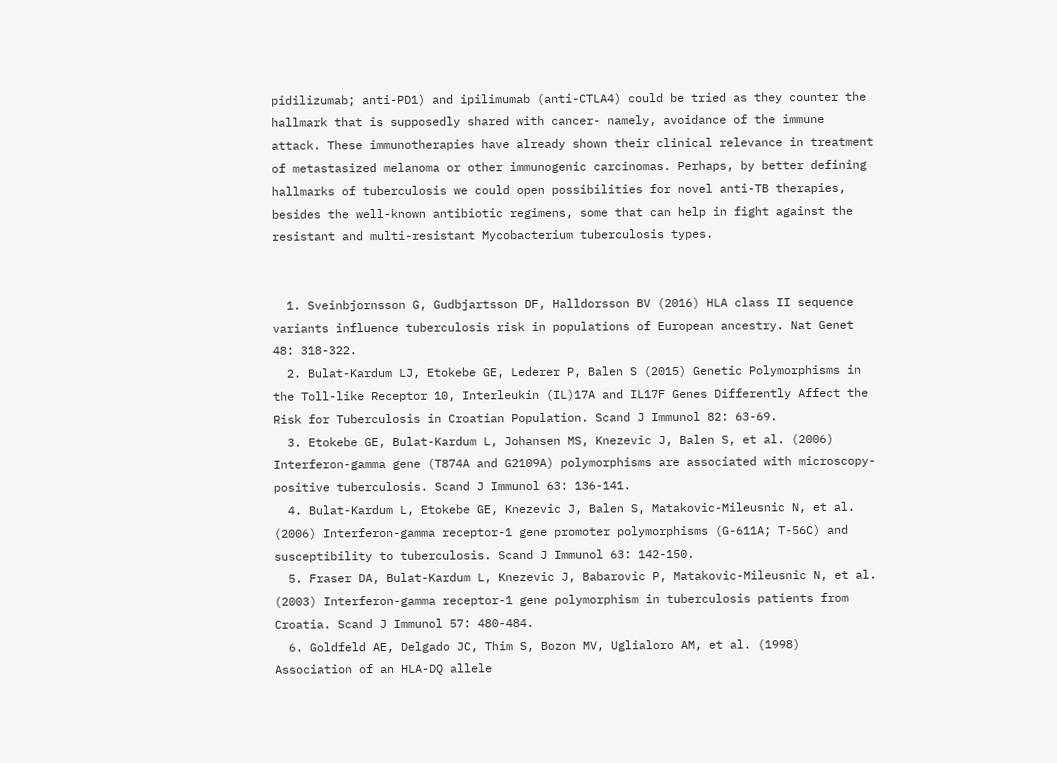pidilizumab; anti-PD1) and ipilimumab (anti-CTLA4) could be tried as they counter the hallmark that is supposedly shared with cancer- namely, avoidance of the immune attack. These immunotherapies have already shown their clinical relevance in treatment of metastasized melanoma or other immunogenic carcinomas. Perhaps, by better defining hallmarks of tuberculosis we could open possibilities for novel anti-TB therapies, besides the well-known antibiotic regimens, some that can help in fight against the resistant and multi-resistant Mycobacterium tuberculosis types.


  1. Sveinbjornsson G, Gudbjartsson DF, Halldorsson BV (2016) HLA class II sequence variants influence tuberculosis risk in populations of European ancestry. Nat Genet 48: 318-322.
  2. Bulat-Kardum LJ, Etokebe GE, Lederer P, Balen S (2015) Genetic Polymorphisms in the Toll-like Receptor 10, Interleukin (IL)17A and IL17F Genes Differently Affect the Risk for Tuberculosis in Croatian Population. Scand J Immunol 82: 63-69.
  3. Etokebe GE, Bulat-Kardum L, Johansen MS, Knezevic J, Balen S, et al. (2006) Interferon-gamma gene (T874A and G2109A) polymorphisms are associated with microscopy-positive tuberculosis. Scand J Immunol 63: 136-141.
  4. Bulat-Kardum L, Etokebe GE, Knezevic J, Balen S, Matakovic-Mileusnic N, et al. (2006) Interferon-gamma receptor-1 gene promoter polymorphisms (G-611A; T-56C) and susceptibility to tuberculosis. Scand J Immunol 63: 142-150.
  5. Fraser DA, Bulat-Kardum L, Knezevic J, Babarovic P, Matakovic-Mileusnic N, et al. (2003) Interferon-gamma receptor-1 gene polymorphism in tuberculosis patients from Croatia. Scand J Immunol 57: 480-484.
  6. Goldfeld AE, Delgado JC, Thim S, Bozon MV, Uglialoro AM, et al. (1998) Association of an HLA-DQ allele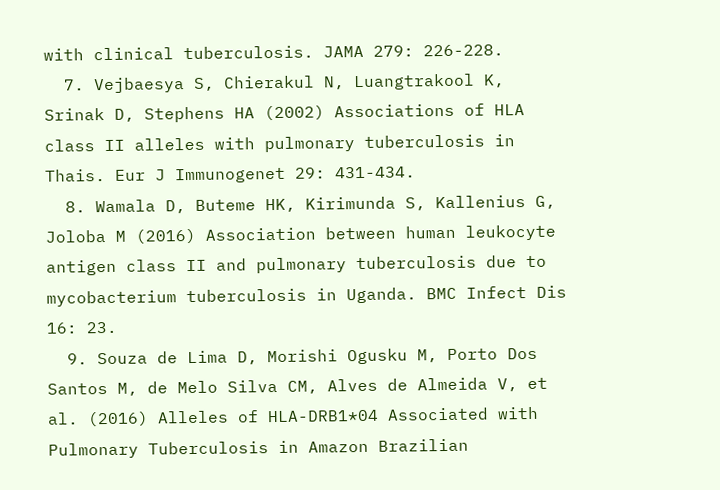with clinical tuberculosis. JAMA 279: 226-228.
  7. Vejbaesya S, Chierakul N, Luangtrakool K, Srinak D, Stephens HA (2002) Associations of HLA class II alleles with pulmonary tuberculosis in Thais. Eur J Immunogenet 29: 431-434.
  8. Wamala D, Buteme HK, Kirimunda S, Kallenius G, Joloba M (2016) Association between human leukocyte antigen class II and pulmonary tuberculosis due to mycobacterium tuberculosis in Uganda. BMC Infect Dis 16: 23.
  9. Souza de Lima D, Morishi Ogusku M, Porto Dos Santos M, de Melo Silva CM, Alves de Almeida V, et al. (2016) Alleles of HLA-DRB1*04 Associated with Pulmonary Tuberculosis in Amazon Brazilian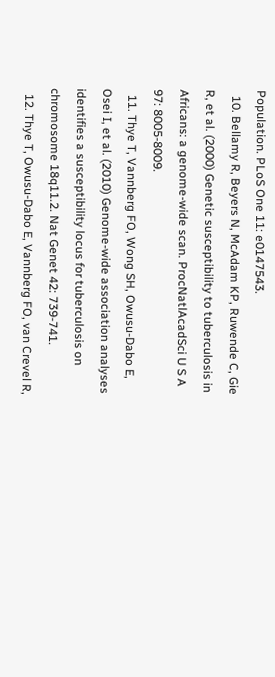Population. PLoS One 11: e0147543.
  10. Bellamy R, Beyers N, McAdam KP, Ruwende C, Gie R, et al. (2000) Genetic susceptibility to tuberculosis in Africans: a genome-wide scan. ProcNatlAcadSci U S A 97: 8005-8009.
  11. Thye T, Vannberg FO, Wong SH, Owusu-Dabo E, Osei I, et al. (2010) Genome-wide association analyses identifies a susceptibility locus for tuberculosis on chromosome 18q11.2. Nat Genet 42: 739-741.
  12. Thye T, Owusu-Dabo E, Vannberg FO, van Crevel R,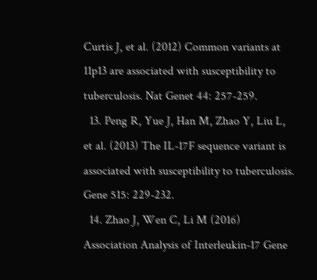Curtis J, et al. (2012) Common variants at 11p13 are associated with susceptibility to tuberculosis. Nat Genet 44: 257-259.
  13. Peng R, Yue J, Han M, Zhao Y, Liu L, et al. (2013) The IL-17F sequence variant is associated with susceptibility to tuberculosis. Gene 515: 229-232.
  14. Zhao J, Wen C, Li M (2016) Association Analysis of Interleukin-17 Gene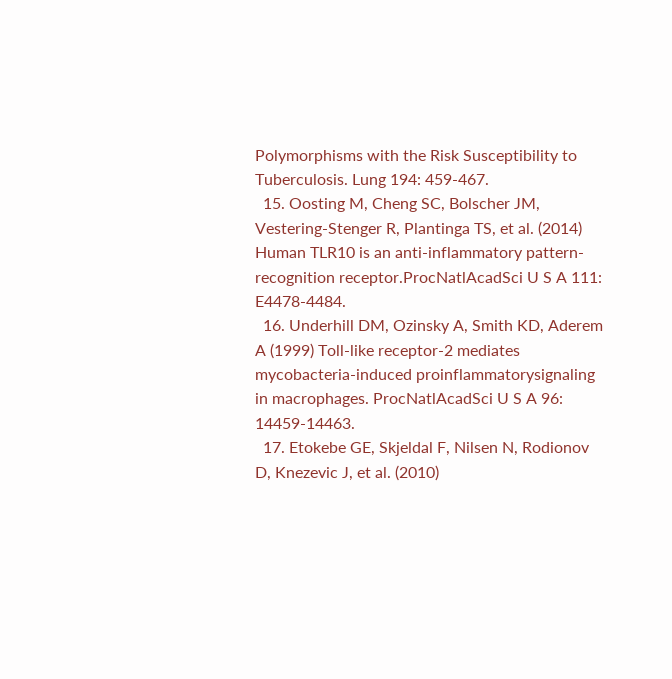Polymorphisms with the Risk Susceptibility to Tuberculosis. Lung 194: 459-467.
  15. Oosting M, Cheng SC, Bolscher JM, Vestering-Stenger R, Plantinga TS, et al. (2014) Human TLR10 is an anti-inflammatory pattern-recognition receptor.ProcNatlAcadSci U S A 111: E4478-4484.
  16. Underhill DM, Ozinsky A, Smith KD, Aderem A (1999) Toll-like receptor-2 mediates mycobacteria-induced proinflammatorysignaling in macrophages. ProcNatlAcadSci U S A 96: 14459-14463.
  17. Etokebe GE, Skjeldal F, Nilsen N, Rodionov D, Knezevic J, et al. (2010)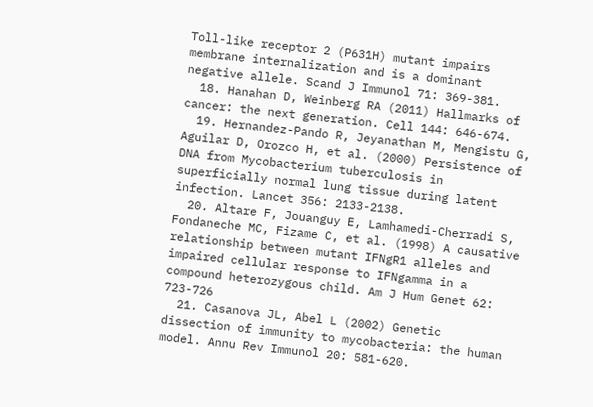Toll-like receptor 2 (P631H) mutant impairs membrane internalization and is a dominant negative allele. Scand J Immunol 71: 369-381.
  18. Hanahan D, Weinberg RA (2011) Hallmarks of cancer: the next generation. Cell 144: 646-674.
  19. Hernandez-Pando R, Jeyanathan M, Mengistu G, Aguilar D, Orozco H, et al. (2000) Persistence of DNA from Mycobacterium tuberculosis in superficially normal lung tissue during latent infection. Lancet 356: 2133-2138.
  20. Altare F, Jouanguy E, Lamhamedi-Cherradi S, Fondaneche MC, Fizame C, et al. (1998) A causative relationship between mutant IFNgR1 alleles and impaired cellular response to IFNgamma in a compound heterozygous child. Am J Hum Genet 62: 723-726
  21. Casanova JL, Abel L (2002) Genetic dissection of immunity to mycobacteria: the human model. Annu Rev Immunol 20: 581-620.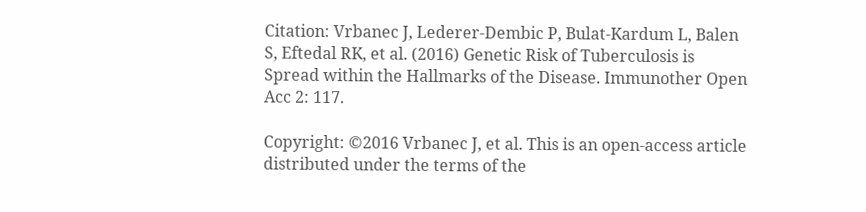Citation: Vrbanec J, Lederer-Dembic P, Bulat-Kardum L, Balen S, Eftedal RK, et al. (2016) Genetic Risk of Tuberculosis is Spread within the Hallmarks of the Disease. Immunother Open Acc 2: 117.

Copyright: ©2016 Vrbanec J, et al. This is an open-access article distributed under the terms of the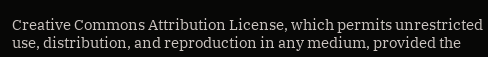Creative Commons Attribution License, which permits unrestricted use, distribution, and reproduction in any medium, provided the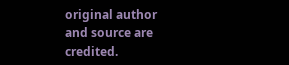original author and source are credited.